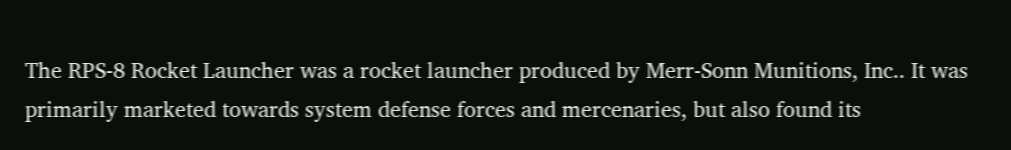The RPS-8 Rocket Launcher was a rocket launcher produced by Merr-Sonn Munitions, Inc.. It was primarily marketed towards system defense forces and mercenaries, but also found its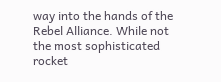way into the hands of the Rebel Alliance. While not the most sophisticated rocket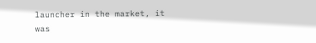launcher in the market, it was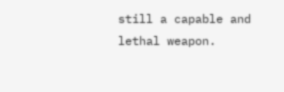still a capable and lethal weapon.